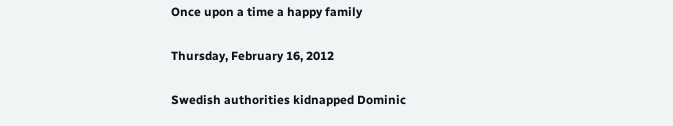Once upon a time a happy family

Thursday, February 16, 2012

Swedish authorities kidnapped Dominic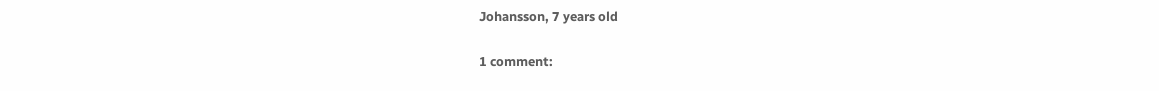Johansson, 7 years old

1 comment: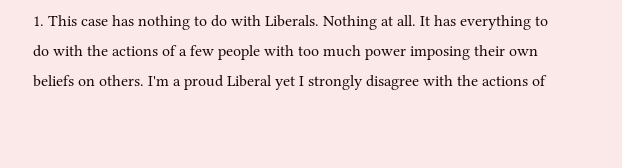1. This case has nothing to do with Liberals. Nothing at all. It has everything to do with the actions of a few people with too much power imposing their own beliefs on others. I'm a proud Liberal yet I strongly disagree with the actions of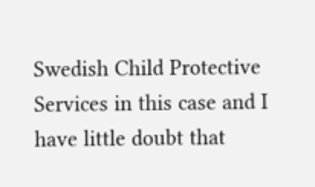Swedish Child Protective Services in this case and I have little doubt that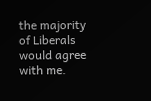the majority of Liberals would agree with me.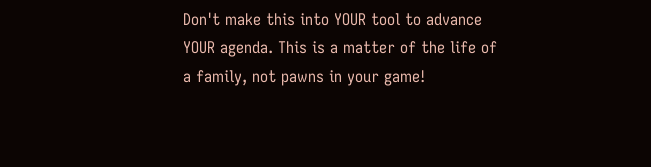Don't make this into YOUR tool to advance YOUR agenda. This is a matter of the life of a family, not pawns in your game!